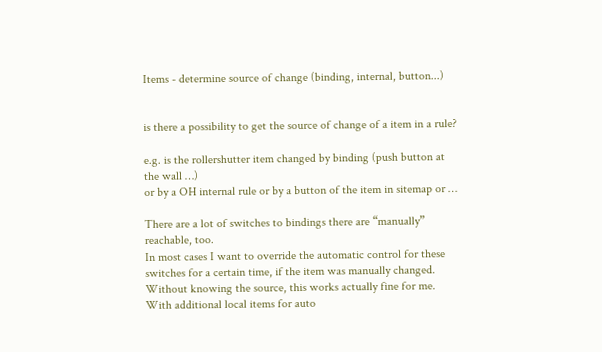Items - determine source of change (binding, internal, button...)


is there a possibility to get the source of change of a item in a rule?

e.g. is the rollershutter item changed by binding (push button at the wall …)
or by a OH internal rule or by a button of the item in sitemap or …

There are a lot of switches to bindings there are “manually” reachable, too.
In most cases I want to override the automatic control for these switches for a certain time, if the item was manually changed.
Without knowing the source, this works actually fine for me. With additional local items for auto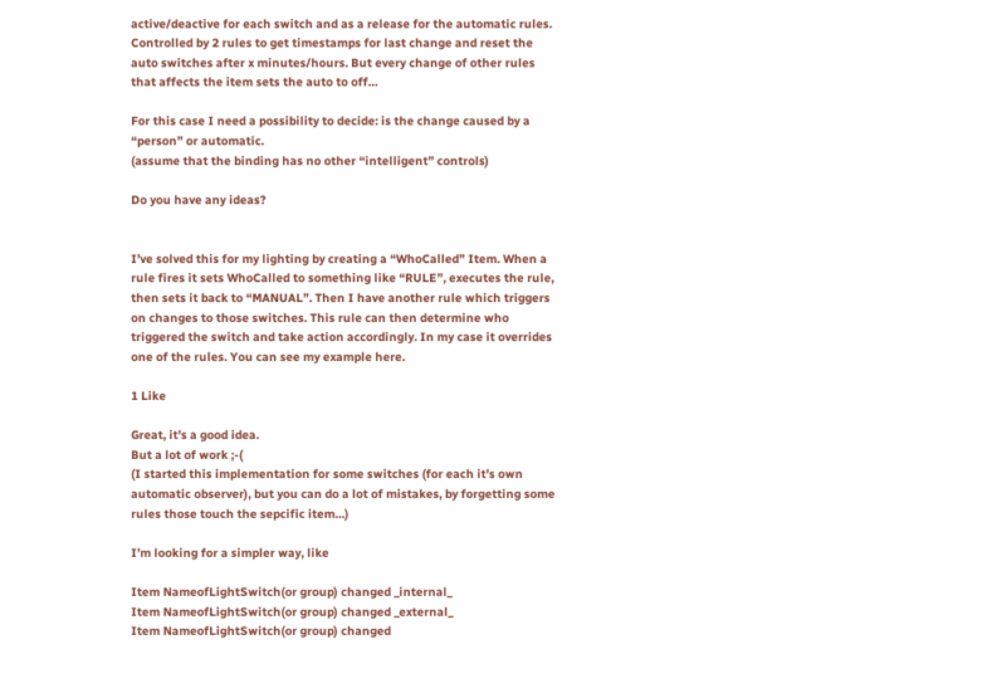active/deactive for each switch and as a release for the automatic rules. Controlled by 2 rules to get timestamps for last change and reset the auto switches after x minutes/hours. But every change of other rules that affects the item sets the auto to off…

For this case I need a possibility to decide: is the change caused by a “person” or automatic.
(assume that the binding has no other “intelligent” controls)

Do you have any ideas?


I’ve solved this for my lighting by creating a “WhoCalled” Item. When a rule fires it sets WhoCalled to something like “RULE”, executes the rule, then sets it back to “MANUAL”. Then I have another rule which triggers on changes to those switches. This rule can then determine who triggered the switch and take action accordingly. In my case it overrides one of the rules. You can see my example here.

1 Like

Great, it’s a good idea.
But a lot of work ;-(
(I started this implementation for some switches (for each it’s own automatic observer), but you can do a lot of mistakes, by forgetting some rules those touch the sepcific item…)

I’m looking for a simpler way, like

Item NameofLightSwitch(or group) changed _internal_
Item NameofLightSwitch(or group) changed _external_
Item NameofLightSwitch(or group) changed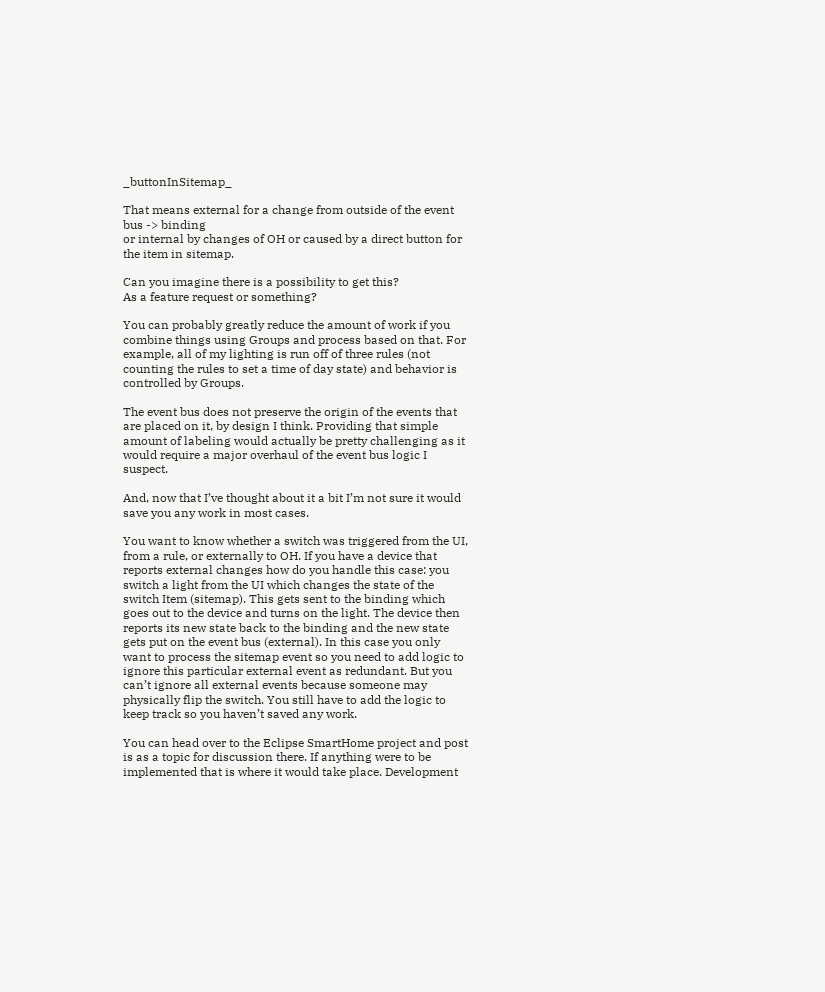_buttonInSitemap_

That means external for a change from outside of the event bus -> binding
or internal by changes of OH or caused by a direct button for the item in sitemap.

Can you imagine there is a possibility to get this?
As a feature request or something?

You can probably greatly reduce the amount of work if you combine things using Groups and process based on that. For example, all of my lighting is run off of three rules (not counting the rules to set a time of day state) and behavior is controlled by Groups.

The event bus does not preserve the origin of the events that are placed on it, by design I think. Providing that simple amount of labeling would actually be pretty challenging as it would require a major overhaul of the event bus logic I suspect.

And, now that I’ve thought about it a bit I’m not sure it would save you any work in most cases.

You want to know whether a switch was triggered from the UI, from a rule, or externally to OH. If you have a device that reports external changes how do you handle this case: you switch a light from the UI which changes the state of the switch Item (sitemap). This gets sent to the binding which goes out to the device and turns on the light. The device then reports its new state back to the binding and the new state gets put on the event bus (external). In this case you only want to process the sitemap event so you need to add logic to ignore this particular external event as redundant. But you can’t ignore all external events because someone may physically flip the switch. You still have to add the logic to keep track so you haven’t saved any work.

You can head over to the Eclipse SmartHome project and post is as a topic for discussion there. If anything were to be implemented that is where it would take place. Development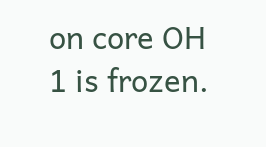on core OH 1 is frozen.